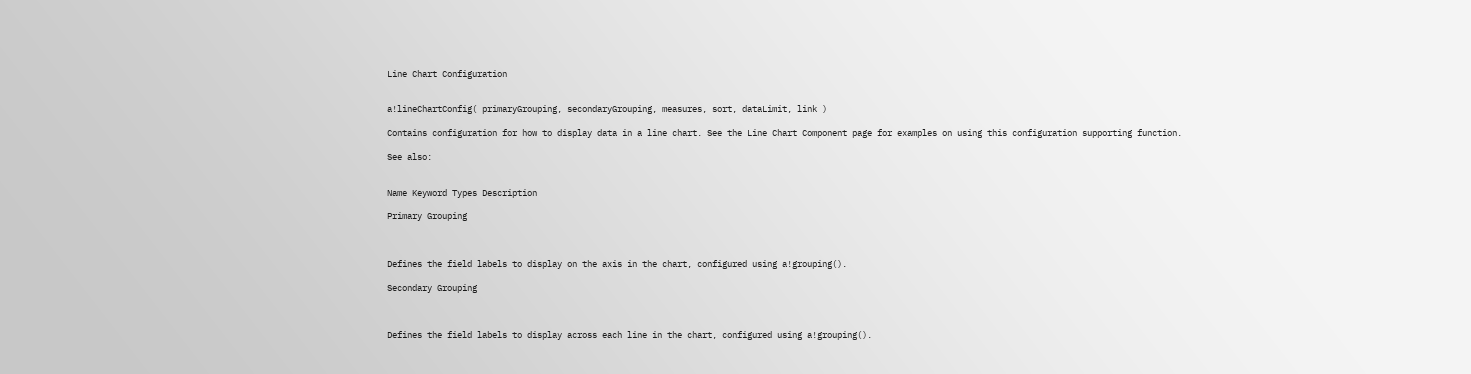Line Chart Configuration


a!lineChartConfig( primaryGrouping, secondaryGrouping, measures, sort, dataLimit, link )

Contains configuration for how to display data in a line chart. See the Line Chart Component page for examples on using this configuration supporting function.

See also:


Name Keyword Types Description

Primary Grouping



Defines the field labels to display on the axis in the chart, configured using a!grouping().

Secondary Grouping



Defines the field labels to display across each line in the chart, configured using a!grouping().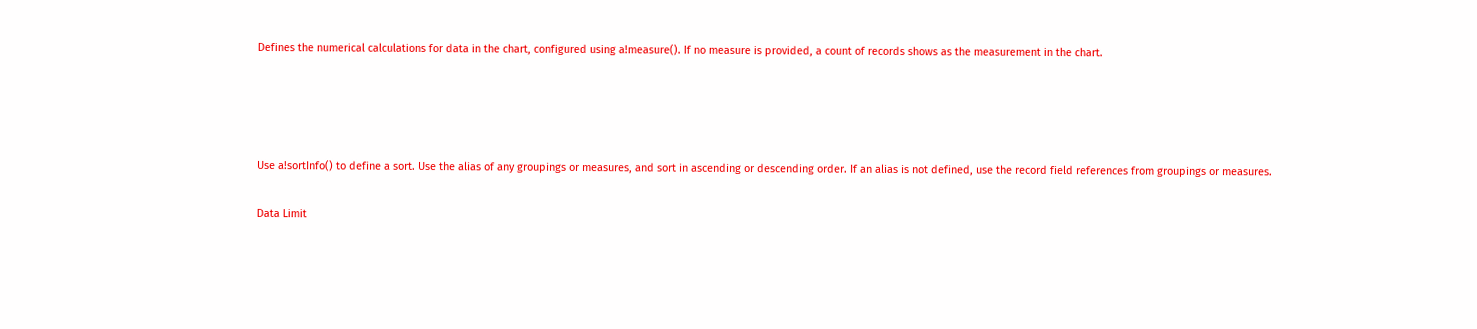Defines the numerical calculations for data in the chart, configured using a!measure(). If no measure is provided, a count of records shows as the measurement in the chart.




Use a!sortInfo() to define a sort. Use the alias of any groupings or measures, and sort in ascending or descending order. If an alias is not defined, use the record field references from groupings or measures.

Data Limit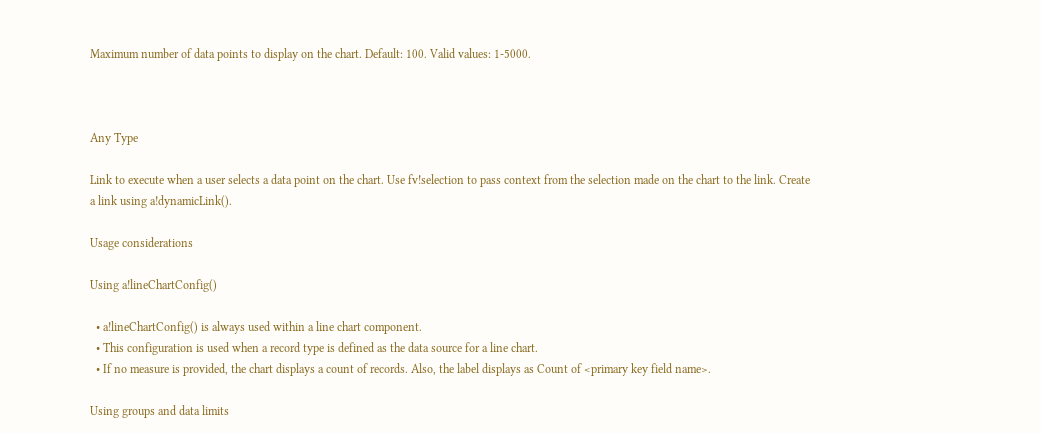Maximum number of data points to display on the chart. Default: 100. Valid values: 1-5000.



Any Type

Link to execute when a user selects a data point on the chart. Use fv!selection to pass context from the selection made on the chart to the link. Create a link using a!dynamicLink().

Usage considerations

Using a!lineChartConfig()

  • a!lineChartConfig() is always used within a line chart component.
  • This configuration is used when a record type is defined as the data source for a line chart.
  • If no measure is provided, the chart displays a count of records. Also, the label displays as Count of <primary key field name>.

Using groups and data limits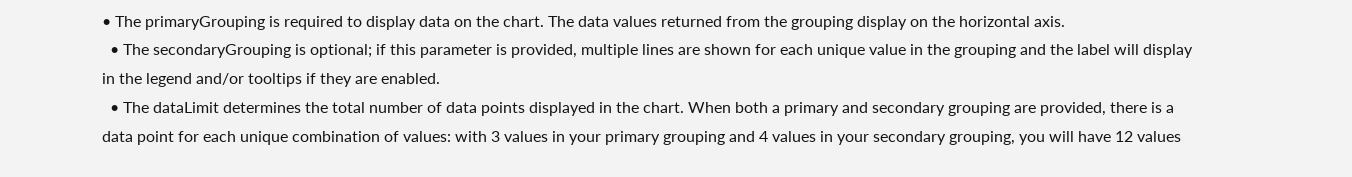• The primaryGrouping is required to display data on the chart. The data values returned from the grouping display on the horizontal axis.
  • The secondaryGrouping is optional; if this parameter is provided, multiple lines are shown for each unique value in the grouping and the label will display in the legend and/or tooltips if they are enabled.
  • The dataLimit determines the total number of data points displayed in the chart. When both a primary and secondary grouping are provided, there is a data point for each unique combination of values: with 3 values in your primary grouping and 4 values in your secondary grouping, you will have 12 values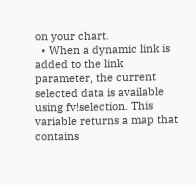on your chart.
  • When a dynamic link is added to the link parameter, the current selected data is available using fv!selection. This variable returns a map that contains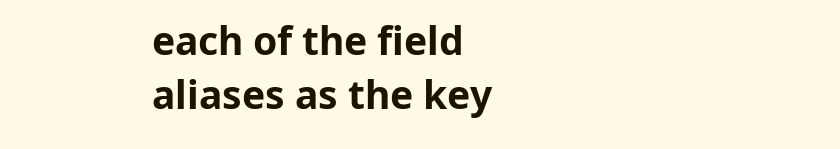each of the field aliases as the key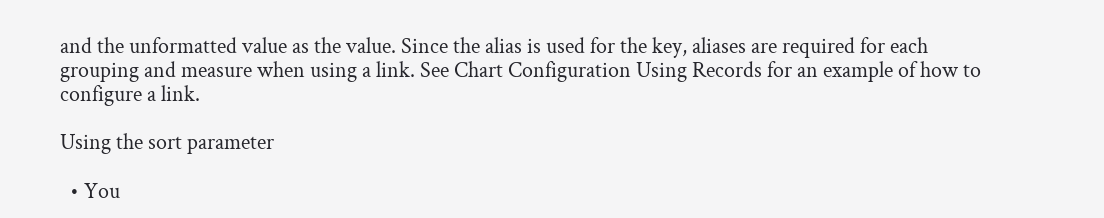and the unformatted value as the value. Since the alias is used for the key, aliases are required for each grouping and measure when using a link. See Chart Configuration Using Records for an example of how to configure a link.

Using the sort parameter

  • You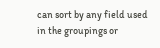can sort by any field used in the groupings or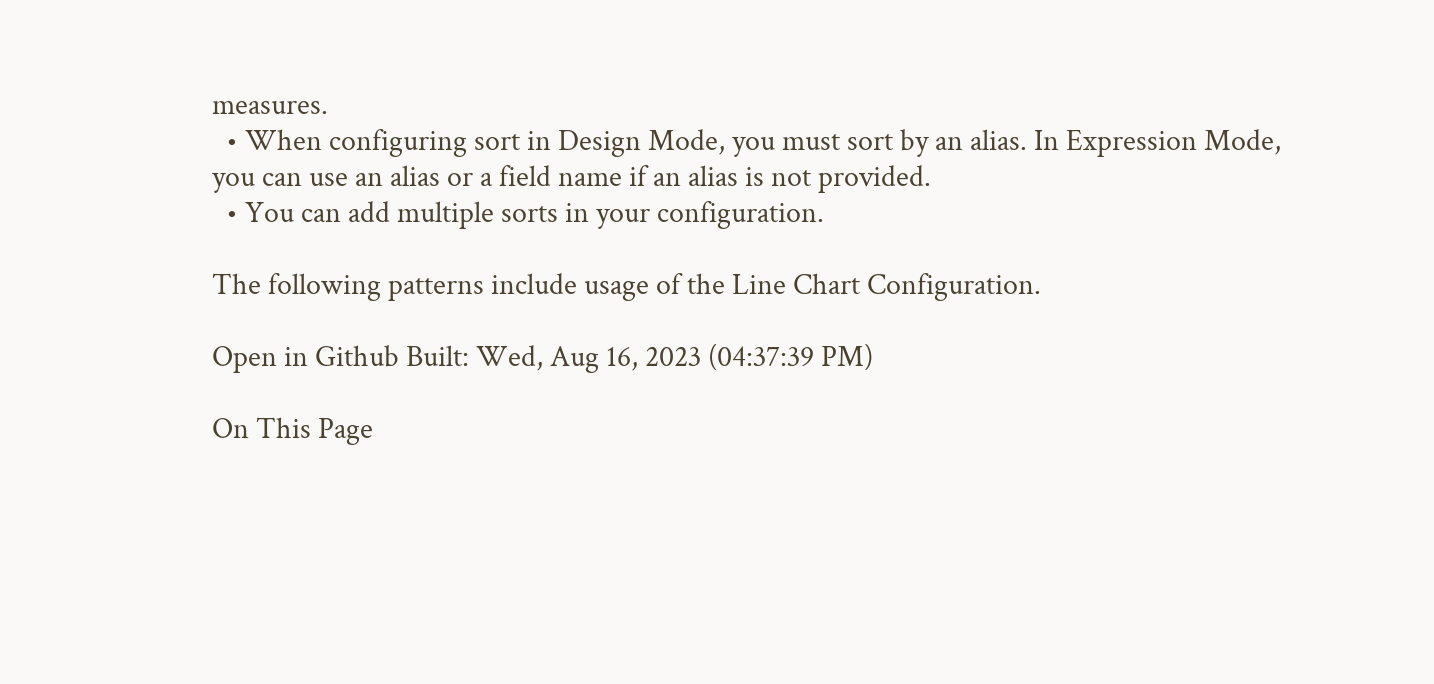measures.
  • When configuring sort in Design Mode, you must sort by an alias. In Expression Mode, you can use an alias or a field name if an alias is not provided.
  • You can add multiple sorts in your configuration.

The following patterns include usage of the Line Chart Configuration.

Open in Github Built: Wed, Aug 16, 2023 (04:37:39 PM)

On This Page